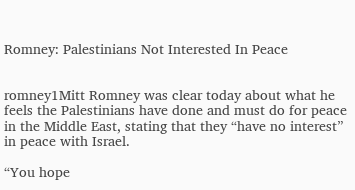Romney: Palestinians Not Interested In Peace


romney1Mitt Romney was clear today about what he feels the Palestinians have done and must do for peace in the Middle East, stating that they “have no interest” in peace with Israel.

“You hope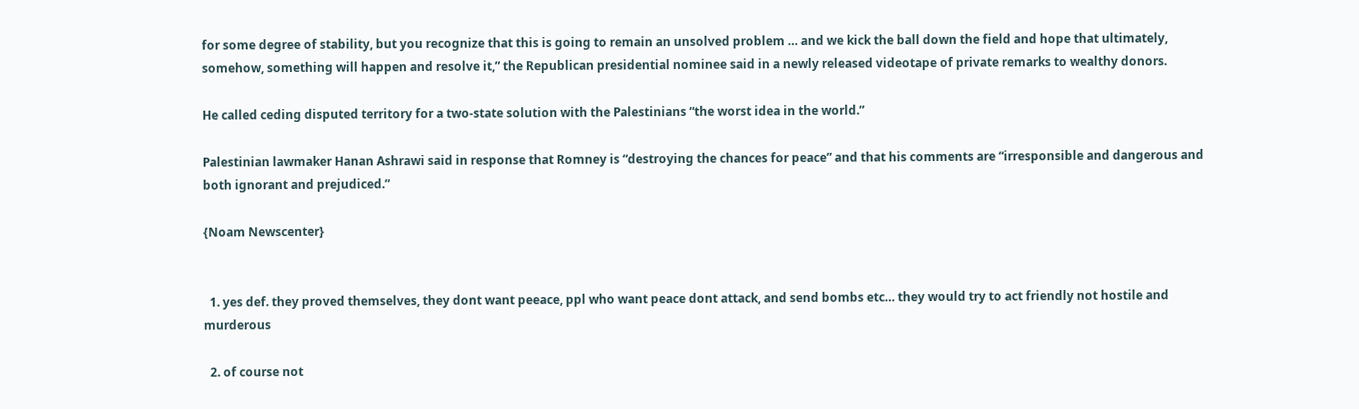for some degree of stability, but you recognize that this is going to remain an unsolved problem … and we kick the ball down the field and hope that ultimately, somehow, something will happen and resolve it,” the Republican presidential nominee said in a newly released videotape of private remarks to wealthy donors.

He called ceding disputed territory for a two-state solution with the Palestinians “the worst idea in the world.”

Palestinian lawmaker Hanan Ashrawi said in response that Romney is “destroying the chances for peace” and that his comments are “irresponsible and dangerous and both ignorant and prejudiced.”

{Noam Newscenter}


  1. yes def. they proved themselves, they dont want peeace, ppl who want peace dont attack, and send bombs etc… they would try to act friendly not hostile and murderous

  2. of course not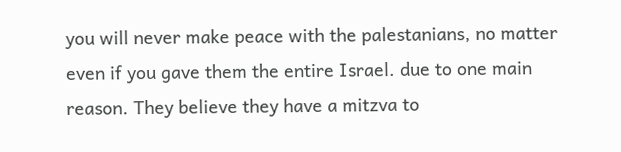you will never make peace with the palestanians, no matter even if you gave them the entire Israel. due to one main reason. They believe they have a mitzva to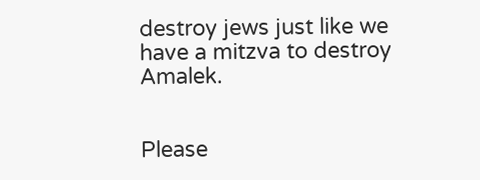destroy jews just like we have a mitzva to destroy Amalek.


Please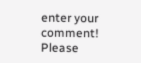enter your comment!
Please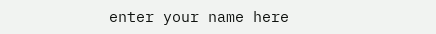enter your name here